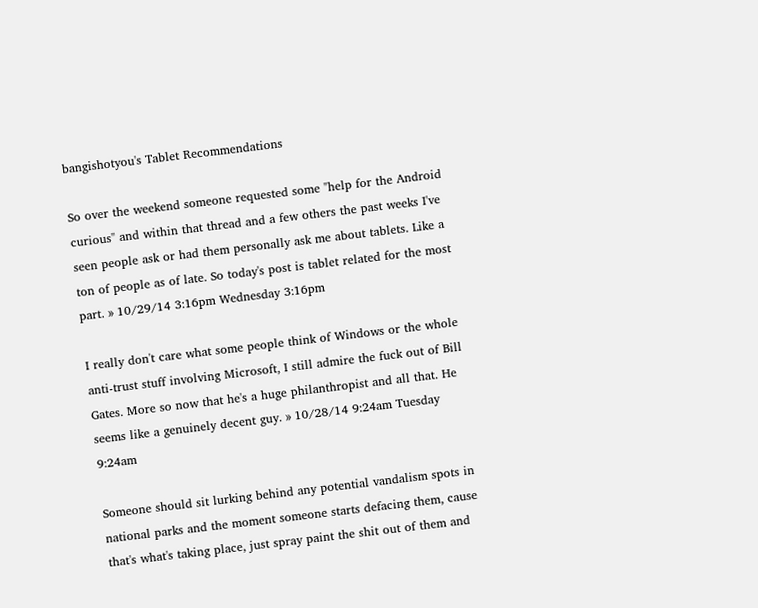bangishotyou's Tablet Recommendations

So over the weekend someone requested some "help for the Android curious" and within that thread and a few others the past weeks I've seen people ask or had them personally ask me about tablets. Like a ton of people as of late. So today's post is tablet related for the most part. » 10/29/14 3:16pm Wednesday 3:16pm

I really don't care what some people think of Windows or the whole anti-trust stuff involving Microsoft, I still admire the fuck out of Bill Gates. More so now that he's a huge philanthropist and all that. He seems like a genuinely decent guy. » 10/28/14 9:24am Tuesday 9:24am

Someone should sit lurking behind any potential vandalism spots in national parks and the moment someone starts defacing them, cause that's what's taking place, just spray paint the shit out of them and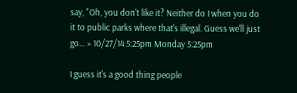say, "Oh, you don't like it? Neither do I when you do it to public parks where that's illegal. Guess we'll just go… » 10/27/14 5:25pm Monday 5:25pm

I guess it's a good thing people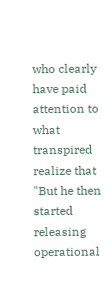who clearly have paid attention to what transpired realize that "But he then started releasing operational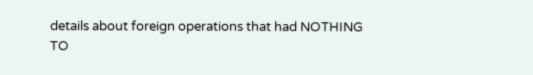details about foreign operations that had NOTHING TO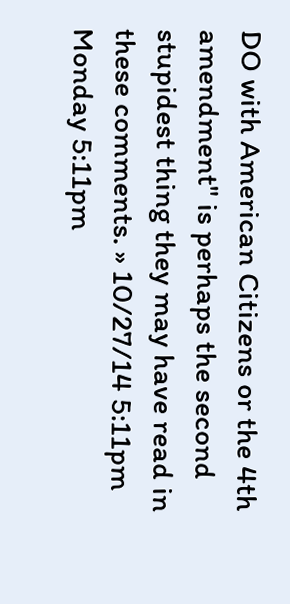DO with American Citizens or the 4th amendment" is perhaps the second stupidest thing they may have read in these comments. » 10/27/14 5:11pm Monday 5:11pm